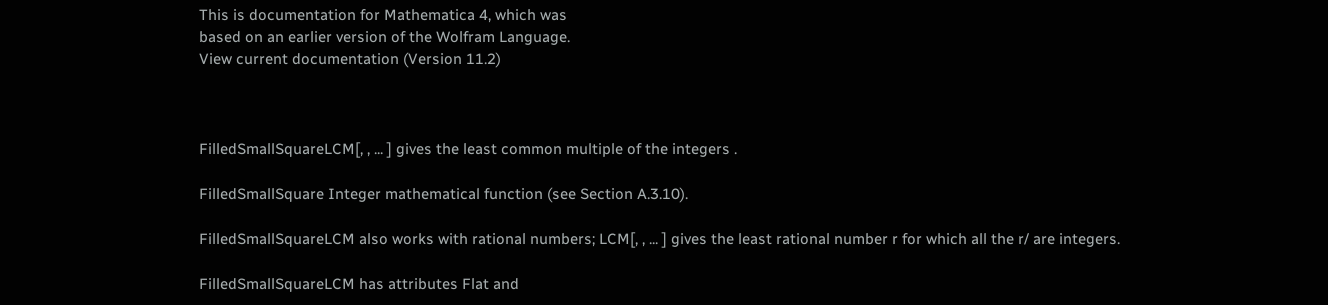This is documentation for Mathematica 4, which was
based on an earlier version of the Wolfram Language.
View current documentation (Version 11.2)



FilledSmallSquareLCM[, , ... ] gives the least common multiple of the integers .

FilledSmallSquare Integer mathematical function (see Section A.3.10).

FilledSmallSquareLCM also works with rational numbers; LCM[, , ... ] gives the least rational number r for which all the r/ are integers.

FilledSmallSquareLCM has attributes Flat and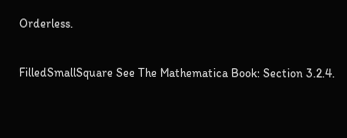Orderless.

FilledSmallSquare See The Mathematica Book: Section 3.2.4.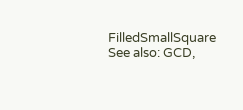FilledSmallSquare See also: GCD,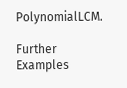PolynomialLCM.

Further Examples